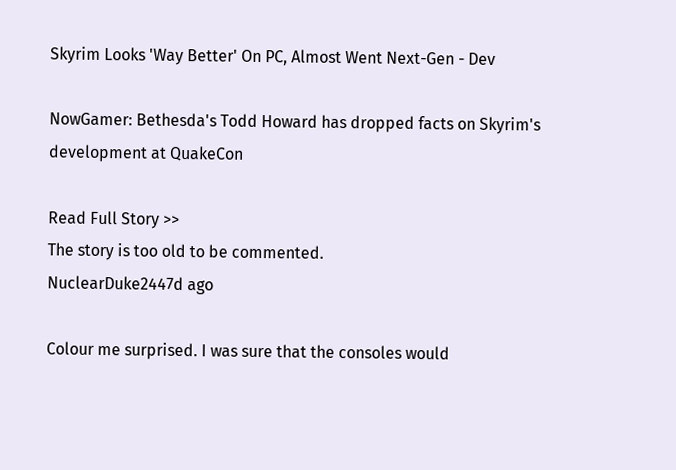Skyrim Looks 'Way Better' On PC, Almost Went Next-Gen - Dev

NowGamer: Bethesda's Todd Howard has dropped facts on Skyrim's development at QuakeCon

Read Full Story >>
The story is too old to be commented.
NuclearDuke2447d ago

Colour me surprised. I was sure that the consoles would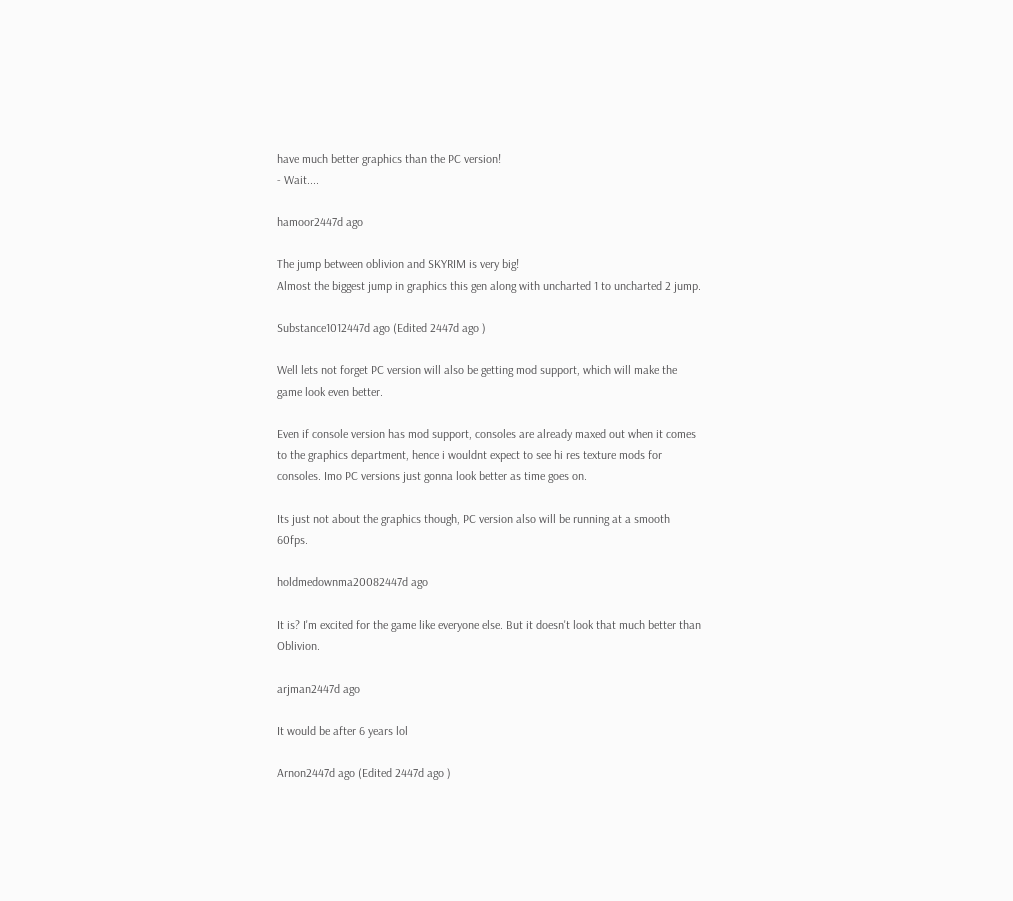have much better graphics than the PC version!
- Wait....

hamoor2447d ago

The jump between oblivion and SKYRIM is very big!
Almost the biggest jump in graphics this gen along with uncharted 1 to uncharted 2 jump.

Substance1012447d ago (Edited 2447d ago )

Well lets not forget PC version will also be getting mod support, which will make the game look even better.

Even if console version has mod support, consoles are already maxed out when it comes to the graphics department, hence i wouldnt expect to see hi res texture mods for consoles. Imo PC versions just gonna look better as time goes on.

Its just not about the graphics though, PC version also will be running at a smooth 60fps.

holdmedownma20082447d ago

It is? I'm excited for the game like everyone else. But it doesn't look that much better than Oblivion.

arjman2447d ago

It would be after 6 years lol

Arnon2447d ago (Edited 2447d ago )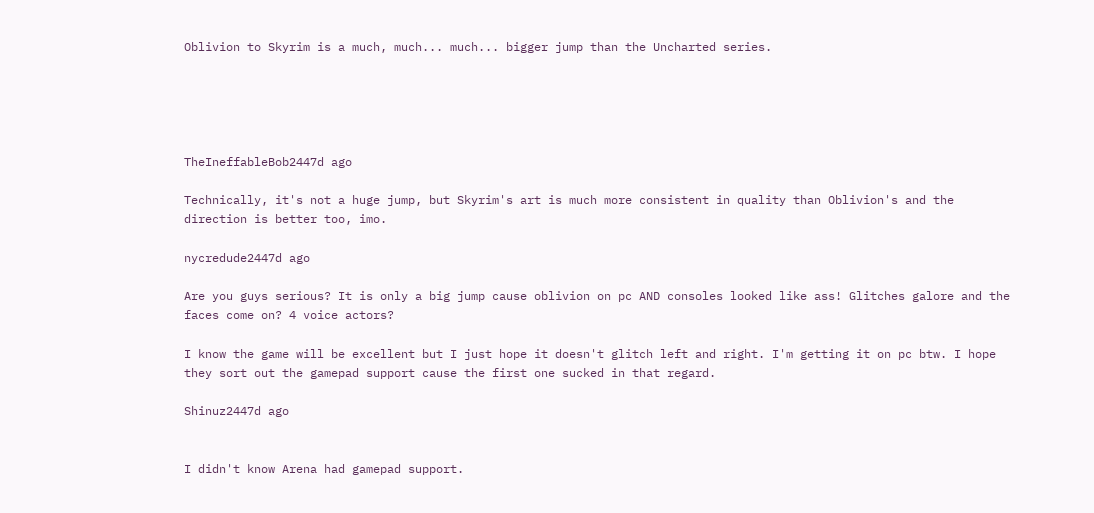Oblivion to Skyrim is a much, much... much... bigger jump than the Uncharted series.





TheIneffableBob2447d ago

Technically, it's not a huge jump, but Skyrim's art is much more consistent in quality than Oblivion's and the direction is better too, imo.

nycredude2447d ago

Are you guys serious? It is only a big jump cause oblivion on pc AND consoles looked like ass! Glitches galore and the faces come on? 4 voice actors?

I know the game will be excellent but I just hope it doesn't glitch left and right. I'm getting it on pc btw. I hope they sort out the gamepad support cause the first one sucked in that regard.

Shinuz2447d ago


I didn't know Arena had gamepad support.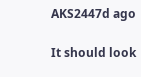AKS2447d ago

It should look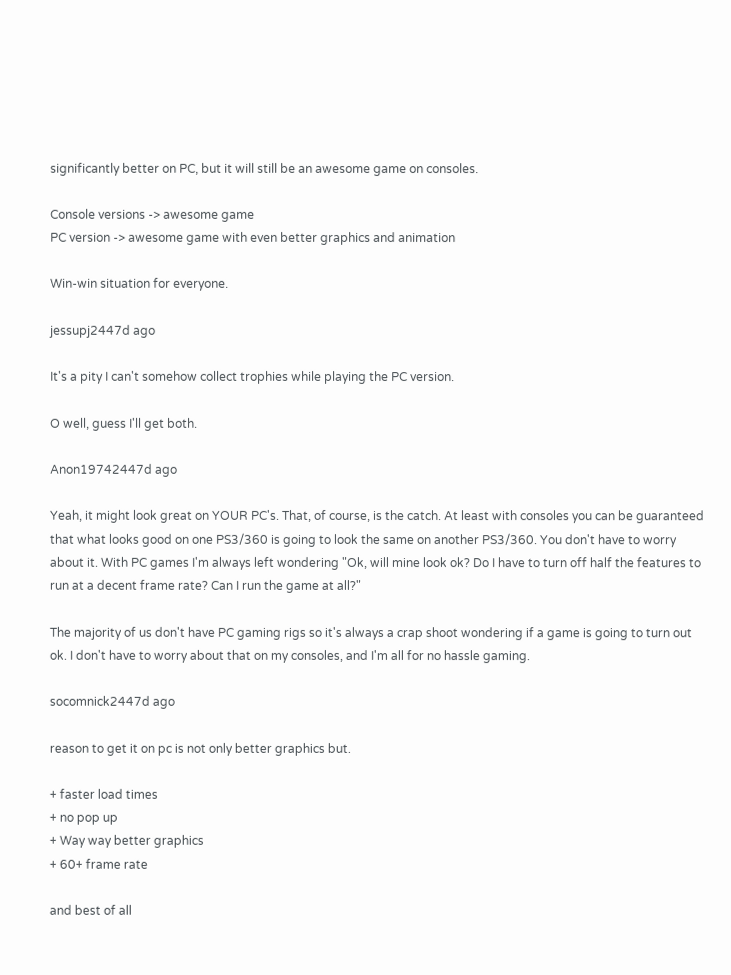significantly better on PC, but it will still be an awesome game on consoles.

Console versions -> awesome game
PC version -> awesome game with even better graphics and animation

Win-win situation for everyone.

jessupj2447d ago

It's a pity I can't somehow collect trophies while playing the PC version.

O well, guess I'll get both.

Anon19742447d ago

Yeah, it might look great on YOUR PC's. That, of course, is the catch. At least with consoles you can be guaranteed that what looks good on one PS3/360 is going to look the same on another PS3/360. You don't have to worry about it. With PC games I'm always left wondering "Ok, will mine look ok? Do I have to turn off half the features to run at a decent frame rate? Can I run the game at all?"

The majority of us don't have PC gaming rigs so it's always a crap shoot wondering if a game is going to turn out ok. I don't have to worry about that on my consoles, and I'm all for no hassle gaming.

socomnick2447d ago

reason to get it on pc is not only better graphics but.

+ faster load times
+ no pop up
+ Way way better graphics
+ 60+ frame rate

and best of all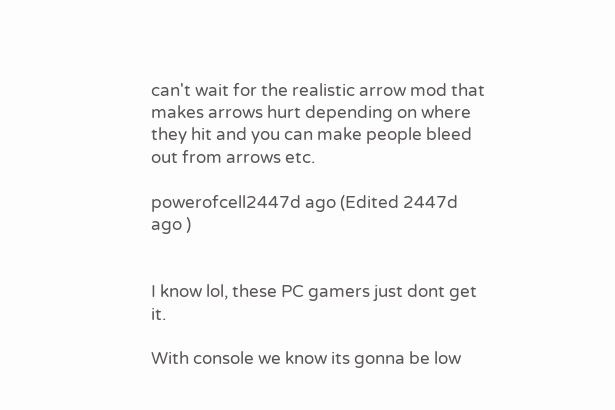can't wait for the realistic arrow mod that makes arrows hurt depending on where they hit and you can make people bleed out from arrows etc.

powerofcell2447d ago (Edited 2447d ago )


I know lol, these PC gamers just dont get it.

With console we know its gonna be low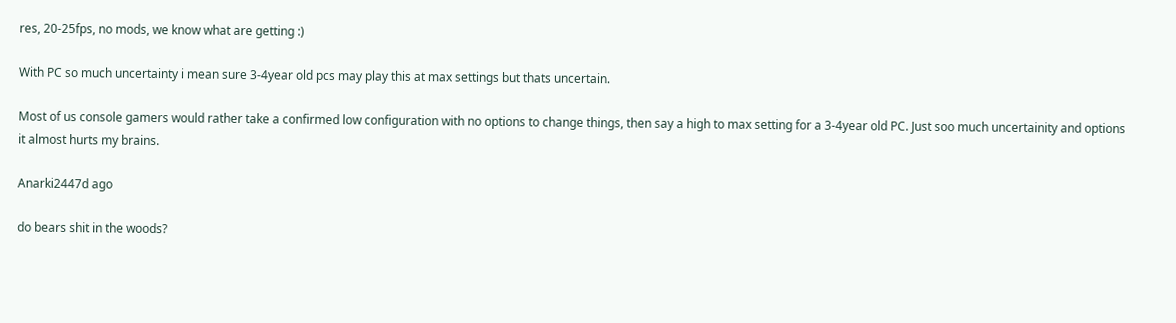res, 20-25fps, no mods, we know what are getting :)

With PC so much uncertainty i mean sure 3-4year old pcs may play this at max settings but thats uncertain.

Most of us console gamers would rather take a confirmed low configuration with no options to change things, then say a high to max setting for a 3-4year old PC. Just soo much uncertainity and options it almost hurts my brains.

Anarki2447d ago

do bears shit in the woods?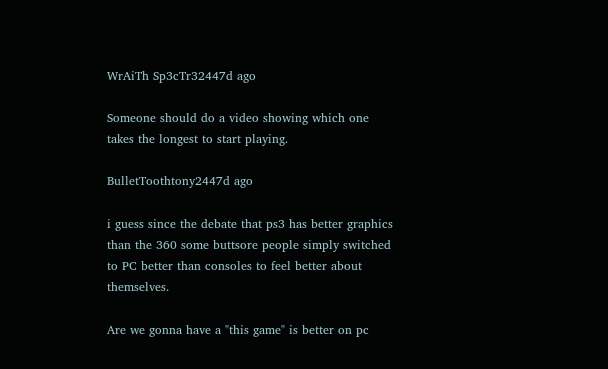WrAiTh Sp3cTr32447d ago

Someone should do a video showing which one takes the longest to start playing.

BulletToothtony2447d ago

i guess since the debate that ps3 has better graphics than the 360 some buttsore people simply switched to PC better than consoles to feel better about themselves.

Are we gonna have a "this game" is better on pc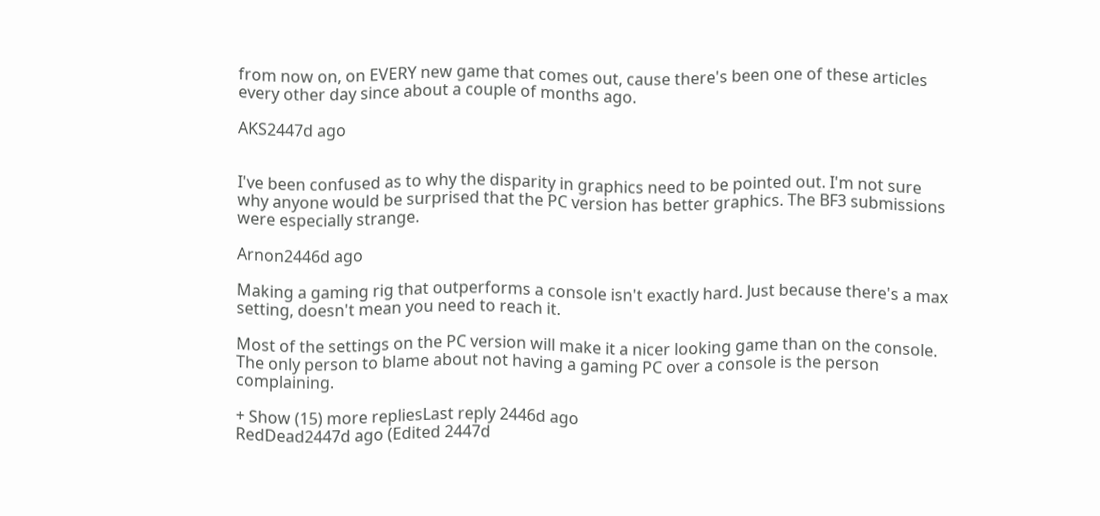from now on, on EVERY new game that comes out, cause there's been one of these articles every other day since about a couple of months ago.

AKS2447d ago


I've been confused as to why the disparity in graphics need to be pointed out. I'm not sure why anyone would be surprised that the PC version has better graphics. The BF3 submissions were especially strange.

Arnon2446d ago

Making a gaming rig that outperforms a console isn't exactly hard. Just because there's a max setting, doesn't mean you need to reach it.

Most of the settings on the PC version will make it a nicer looking game than on the console. The only person to blame about not having a gaming PC over a console is the person complaining.

+ Show (15) more repliesLast reply 2446d ago
RedDead2447d ago (Edited 2447d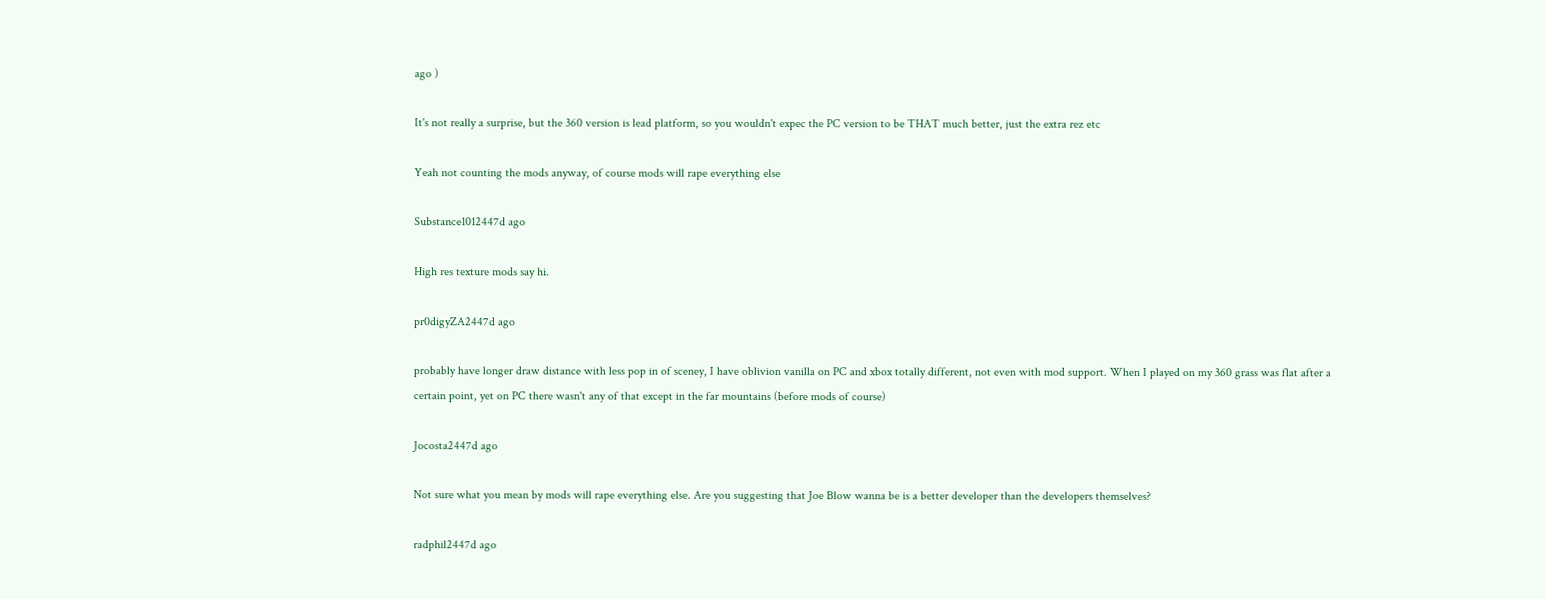ago )

It's not really a surprise, but the 360 version is lead platform, so you wouldn't expec the PC version to be THAT much better, just the extra rez etc

Yeah not counting the mods anyway, of course mods will rape everything else

Substance1012447d ago

High res texture mods say hi.

pr0digyZA2447d ago

probably have longer draw distance with less pop in of sceney, I have oblivion vanilla on PC and xbox totally different, not even with mod support. When I played on my 360 grass was flat after a certain point, yet on PC there wasn't any of that except in the far mountains (before mods of course)

Jocosta2447d ago

Not sure what you mean by mods will rape everything else. Are you suggesting that Joe Blow wanna be is a better developer than the developers themselves?

radphil2447d ago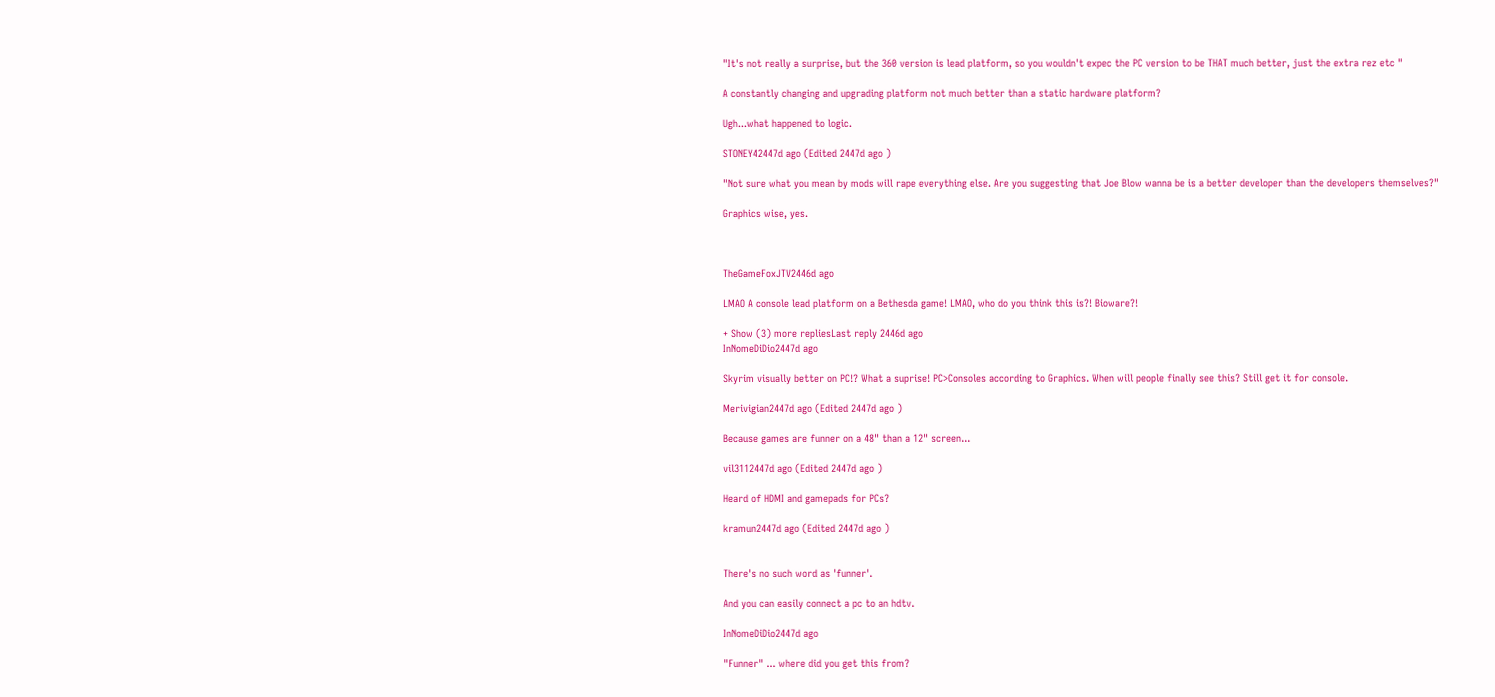"It's not really a surprise, but the 360 version is lead platform, so you wouldn't expec the PC version to be THAT much better, just the extra rez etc "

A constantly changing and upgrading platform not much better than a static hardware platform?

Ugh...what happened to logic.

STONEY42447d ago (Edited 2447d ago )

"Not sure what you mean by mods will rape everything else. Are you suggesting that Joe Blow wanna be is a better developer than the developers themselves?"

Graphics wise, yes.



TheGameFoxJTV2446d ago

LMAO A console lead platform on a Bethesda game! LMAO, who do you think this is?! Bioware?!

+ Show (3) more repliesLast reply 2446d ago
InNomeDiDio2447d ago

Skyrim visually better on PC!? What a suprise! PC>Consoles according to Graphics. When will people finally see this? Still get it for console.

Merivigian2447d ago (Edited 2447d ago )

Because games are funner on a 48" than a 12" screen...

vil3112447d ago (Edited 2447d ago )

Heard of HDMI and gamepads for PCs?

kramun2447d ago (Edited 2447d ago )


There's no such word as 'funner'.

And you can easily connect a pc to an hdtv.

InNomeDiDio2447d ago

"Funner" ... where did you get this from?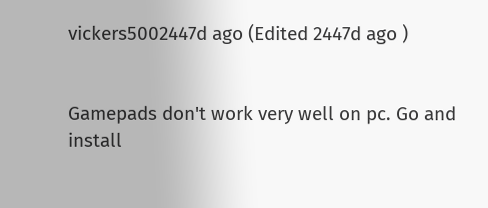vickers5002447d ago (Edited 2447d ago )


Gamepads don't work very well on pc. Go and install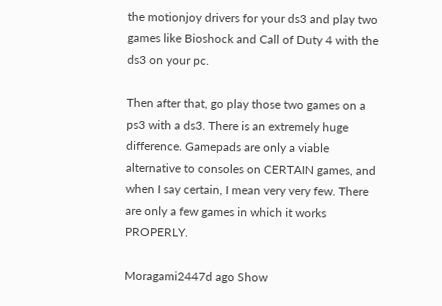the motionjoy drivers for your ds3 and play two games like Bioshock and Call of Duty 4 with the ds3 on your pc.

Then after that, go play those two games on a ps3 with a ds3. There is an extremely huge difference. Gamepads are only a viable alternative to consoles on CERTAIN games, and when I say certain, I mean very very few. There are only a few games in which it works PROPERLY.

Moragami2447d ago Show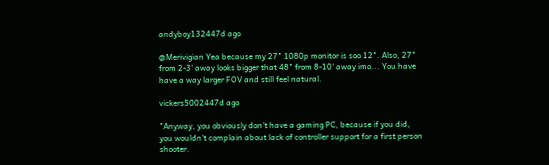andyboy132447d ago

@Merivigian Yea because my 27" 1080p monitor is soo 12". Also, 27" from 2-3' away looks bigger that 48" from 8-10' away imo... You have have a way larger FOV and still feel natural.

vickers5002447d ago

"Anyway, you obviously don't have a gaming PC, because if you did, you wouldn't complain about lack of controller support for a first person shooter.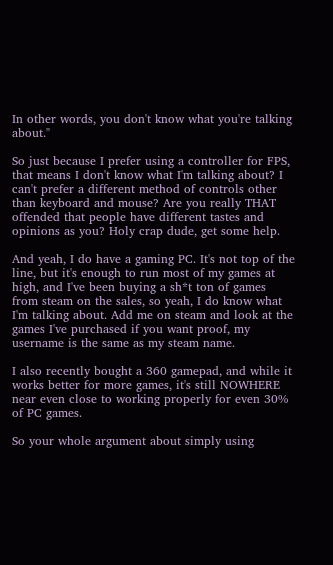In other words, you don't know what you're talking about."

So just because I prefer using a controller for FPS, that means I don't know what I'm talking about? I can't prefer a different method of controls other than keyboard and mouse? Are you really THAT offended that people have different tastes and opinions as you? Holy crap dude, get some help.

And yeah, I do have a gaming PC. It's not top of the line, but it's enough to run most of my games at high, and I've been buying a sh*t ton of games from steam on the sales, so yeah, I do know what I'm talking about. Add me on steam and look at the games I've purchased if you want proof, my username is the same as my steam name.

I also recently bought a 360 gamepad, and while it works better for more games, it's still NOWHERE near even close to working properly for even 30% of PC games.

So your whole argument about simply using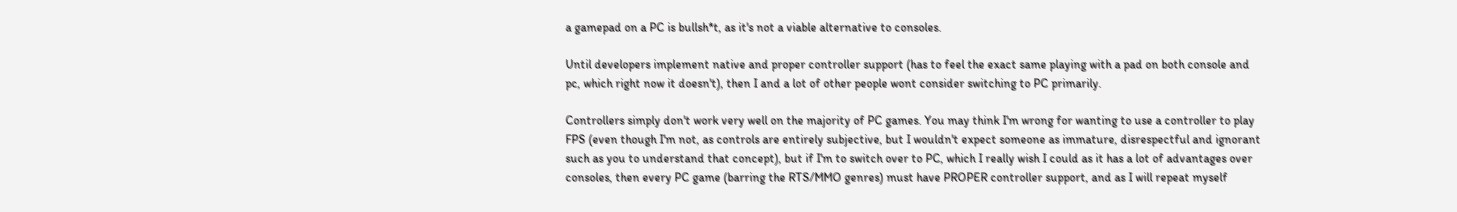a gamepad on a PC is bullsh*t, as it's not a viable alternative to consoles.

Until developers implement native and proper controller support (has to feel the exact same playing with a pad on both console and pc, which right now it doesn't), then I and a lot of other people wont consider switching to PC primarily.

Controllers simply don't work very well on the majority of PC games. You may think I'm wrong for wanting to use a controller to play FPS (even though I'm not, as controls are entirely subjective, but I wouldn't expect someone as immature, disrespectful and ignorant such as you to understand that concept), but if I'm to switch over to PC, which I really wish I could as it has a lot of advantages over consoles, then every PC game (barring the RTS/MMO genres) must have PROPER controller support, and as I will repeat myself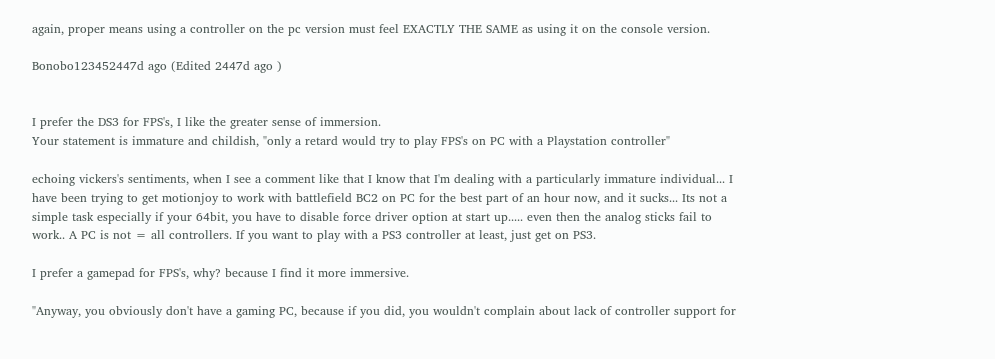again, proper means using a controller on the pc version must feel EXACTLY THE SAME as using it on the console version.

Bonobo123452447d ago (Edited 2447d ago )


I prefer the DS3 for FPS's, I like the greater sense of immersion.
Your statement is immature and childish, "only a retard would try to play FPS's on PC with a Playstation controller"

echoing vickers's sentiments, when I see a comment like that I know that I'm dealing with a particularly immature individual... I have been trying to get motionjoy to work with battlefield BC2 on PC for the best part of an hour now, and it sucks... Its not a simple task especially if your 64bit, you have to disable force driver option at start up..... even then the analog sticks fail to work.. A PC is not = all controllers. If you want to play with a PS3 controller at least, just get on PS3.

I prefer a gamepad for FPS's, why? because I find it more immersive.

"Anyway, you obviously don't have a gaming PC, because if you did, you wouldn't complain about lack of controller support for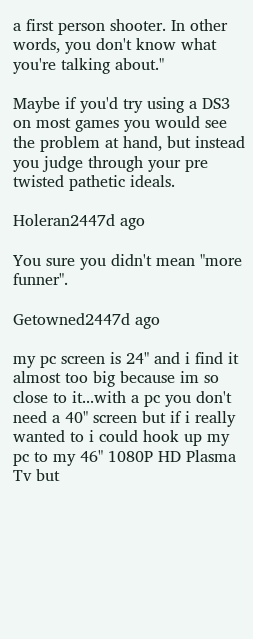a first person shooter. In other words, you don't know what you're talking about."

Maybe if you'd try using a DS3 on most games you would see the problem at hand, but instead you judge through your pre twisted pathetic ideals.

Holeran2447d ago

You sure you didn't mean "more funner".

Getowned2447d ago

my pc screen is 24" and i find it almost too big because im so close to it...with a pc you don't need a 40" screen but if i really wanted to i could hook up my pc to my 46" 1080P HD Plasma Tv but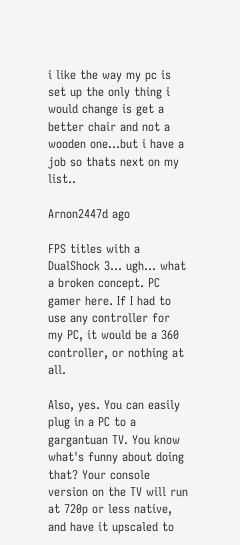i like the way my pc is set up the only thing i would change is get a better chair and not a wooden one...but i have a job so thats next on my list..

Arnon2447d ago

FPS titles with a DualShock 3... ugh... what a broken concept. PC gamer here. If I had to use any controller for my PC, it would be a 360 controller, or nothing at all.

Also, yes. You can easily plug in a PC to a gargantuan TV. You know what's funny about doing that? Your console version on the TV will run at 720p or less native, and have it upscaled to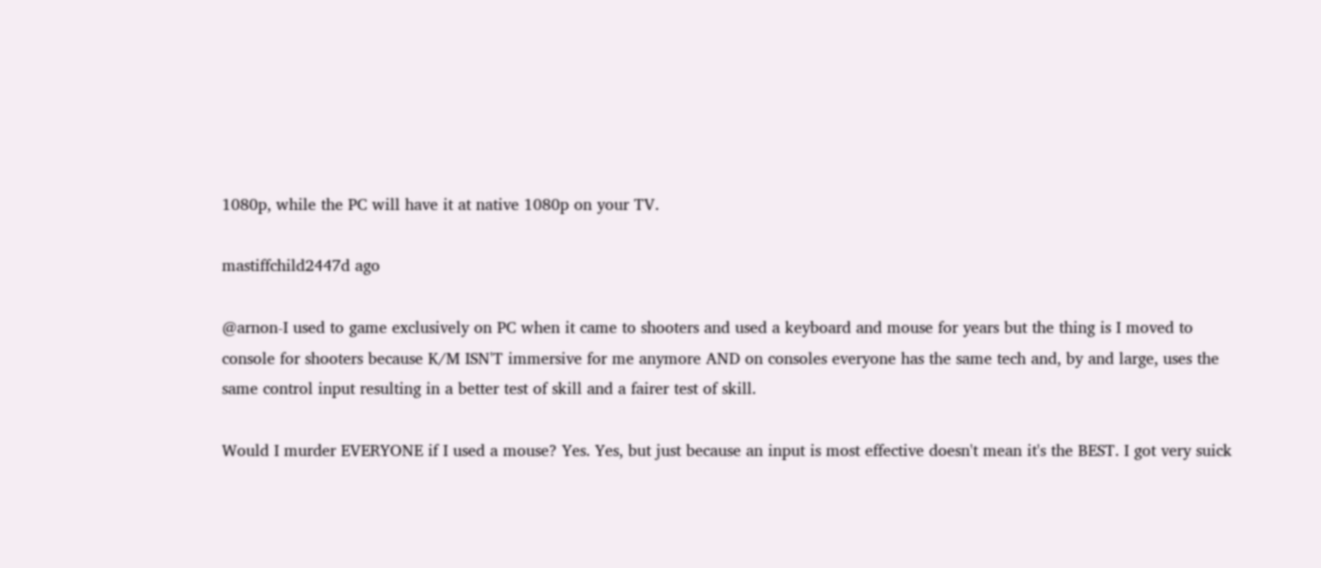1080p, while the PC will have it at native 1080p on your TV.

mastiffchild2447d ago

@arnon-I used to game exclusively on PC when it came to shooters and used a keyboard and mouse for years but the thing is I moved to console for shooters because K/M ISN'T immersive for me anymore AND on consoles everyone has the same tech and, by and large, uses the same control input resulting in a better test of skill and a fairer test of skill.

Would I murder EVERYONE if I used a mouse? Yes. Yes, but just because an input is most effective doesn't mean it's the BEST. I got very suick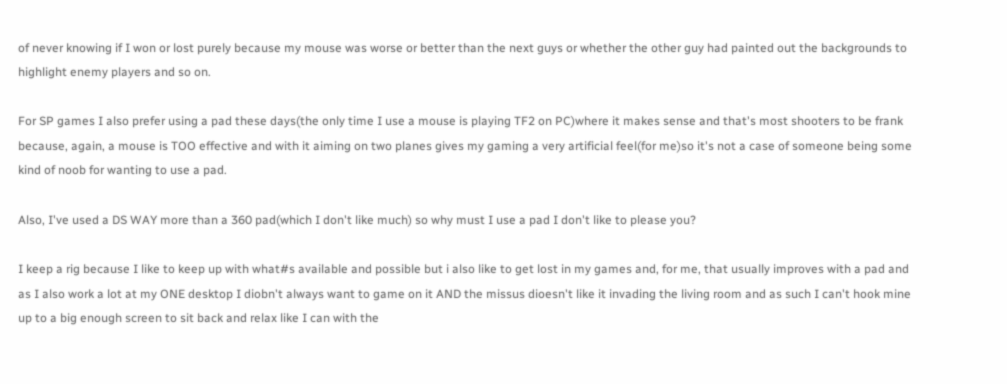of never knowing if I won or lost purely because my mouse was worse or better than the next guys or whether the other guy had painted out the backgrounds to highlight enemy players and so on.

For SP games I also prefer using a pad these days(the only time I use a mouse is playing TF2 on PC)where it makes sense and that's most shooters to be frank because, again, a mouse is TOO effective and with it aiming on two planes gives my gaming a very artificial feel(for me)so it's not a case of someone being some kind of noob for wanting to use a pad.

Also, I've used a DS WAY more than a 360 pad(which I don't like much) so why must I use a pad I don't like to please you?

I keep a rig because I like to keep up with what#s available and possible but i also like to get lost in my games and, for me, that usually improves with a pad and as I also work a lot at my ONE desktop I diobn't always want to game on it AND the missus dioesn't like it invading the living room and as such I can't hook mine up to a big enough screen to sit back and relax like I can with the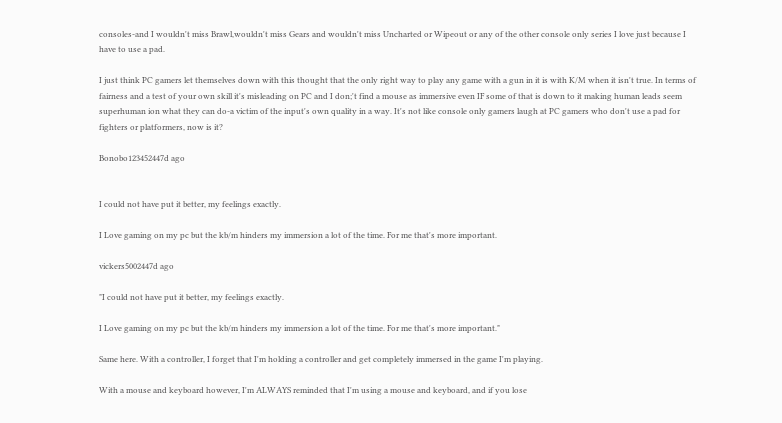consoles-and I wouldn't miss Brawl,wouldn't miss Gears and wouldn't miss Uncharted or Wipeout or any of the other console only series I love just because I have to use a pad.

I just think PC gamers let themselves down with this thought that the only right way to play any game with a gun in it is with K/M when it isn't true. In terms of fairness and a test of your own skill it's misleading on PC and I don;'t find a mouse as immersive even IF some of that is down to it making human leads seem superhuman ion what they can do-a victim of the input's own quality in a way. It's not like console only gamers laugh at PC gamers who don't use a pad for fighters or platformers, now is it?

Bonobo123452447d ago


I could not have put it better, my feelings exactly.

I Love gaming on my pc but the kb/m hinders my immersion a lot of the time. For me that's more important.

vickers5002447d ago

"I could not have put it better, my feelings exactly.

I Love gaming on my pc but the kb/m hinders my immersion a lot of the time. For me that's more important."

Same here. With a controller, I forget that I'm holding a controller and get completely immersed in the game I'm playing.

With a mouse and keyboard however, I'm ALWAYS reminded that I'm using a mouse and keyboard, and if you lose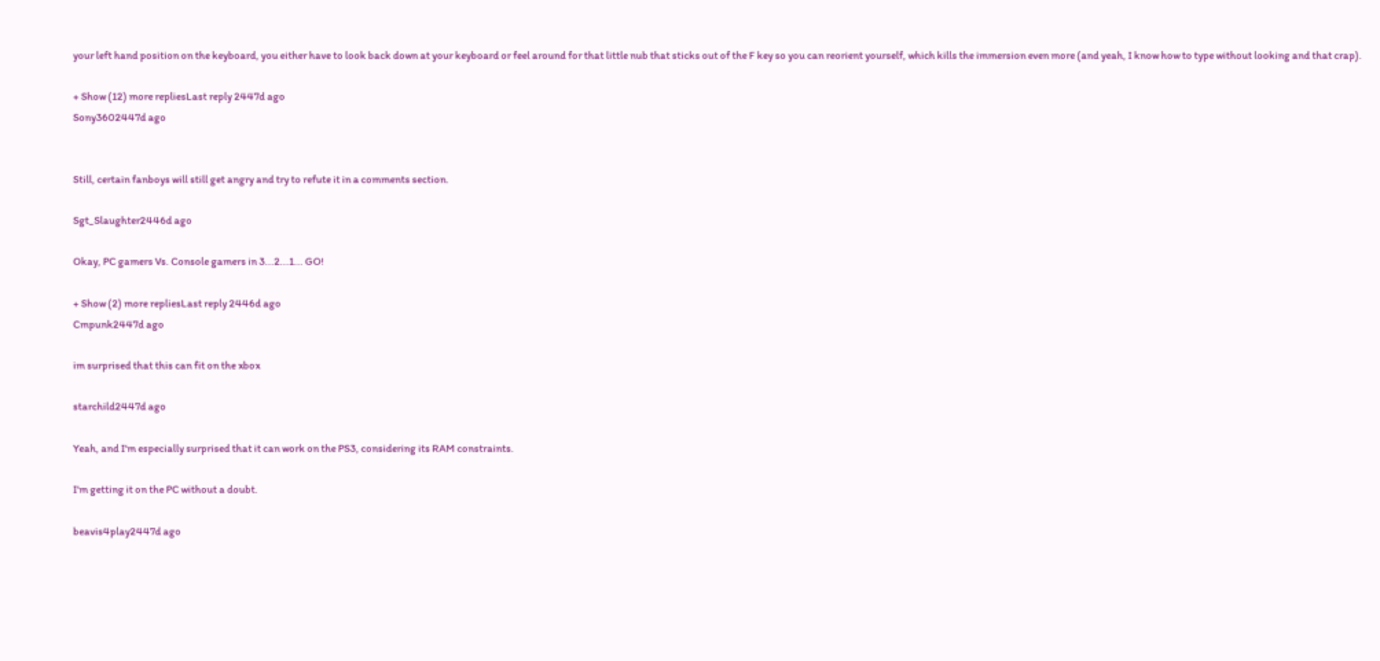your left hand position on the keyboard, you either have to look back down at your keyboard or feel around for that little nub that sticks out of the F key so you can reorient yourself, which kills the immersion even more (and yeah, I know how to type without looking and that crap).

+ Show (12) more repliesLast reply 2447d ago
Sony3602447d ago


Still, certain fanboys will still get angry and try to refute it in a comments section.

Sgt_Slaughter2446d ago

Okay, PC gamers Vs. Console gamers in 3...2...1... GO!

+ Show (2) more repliesLast reply 2446d ago
Cmpunk2447d ago

im surprised that this can fit on the xbox

starchild2447d ago

Yeah, and I'm especially surprised that it can work on the PS3, considering its RAM constraints.

I'm getting it on the PC without a doubt.

beavis4play2447d ago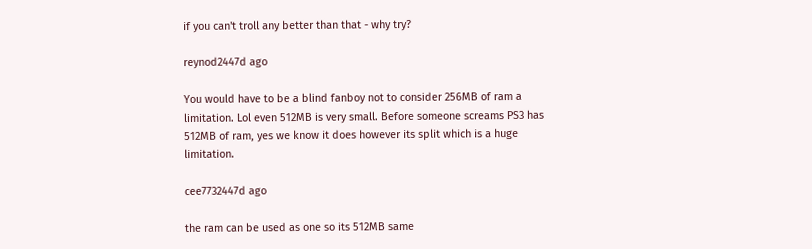if you can't troll any better than that - why try?

reynod2447d ago

You would have to be a blind fanboy not to consider 256MB of ram a limitation. Lol even 512MB is very small. Before someone screams PS3 has 512MB of ram, yes we know it does however its split which is a huge limitation.

cee7732447d ago

the ram can be used as one so its 512MB same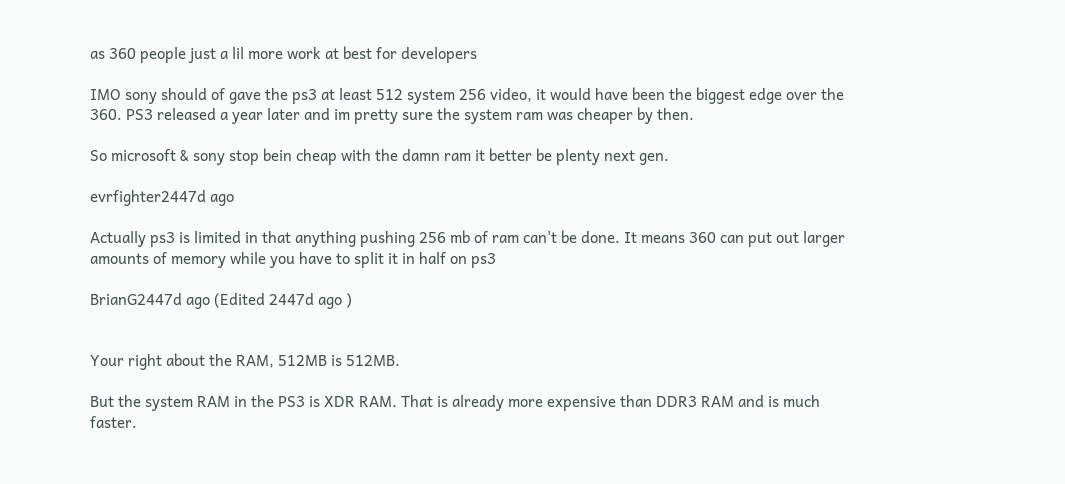as 360 people just a lil more work at best for developers

IMO sony should of gave the ps3 at least 512 system 256 video, it would have been the biggest edge over the 360. PS3 released a year later and im pretty sure the system ram was cheaper by then.

So microsoft & sony stop bein cheap with the damn ram it better be plenty next gen.

evrfighter2447d ago

Actually ps3 is limited in that anything pushing 256 mb of ram can't be done. It means 360 can put out larger amounts of memory while you have to split it in half on ps3

BrianG2447d ago (Edited 2447d ago )


Your right about the RAM, 512MB is 512MB.

But the system RAM in the PS3 is XDR RAM. That is already more expensive than DDR3 RAM and is much faster.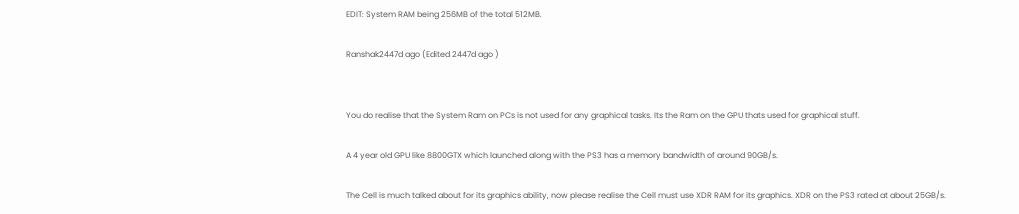EDIT: System RAM being 256MB of the total 512MB.

Ranshak2447d ago (Edited 2447d ago )


You do realise that the System Ram on PCs is not used for any graphical tasks. Its the Ram on the GPU thats used for graphical stuff.

A 4 year old GPU like 8800GTX which launched along with the PS3 has a memory bandwidth of around 90GB/s.

The Cell is much talked about for its graphics ability, now please realise the Cell must use XDR RAM for its graphics. XDR on the PS3 rated at about 25GB/s.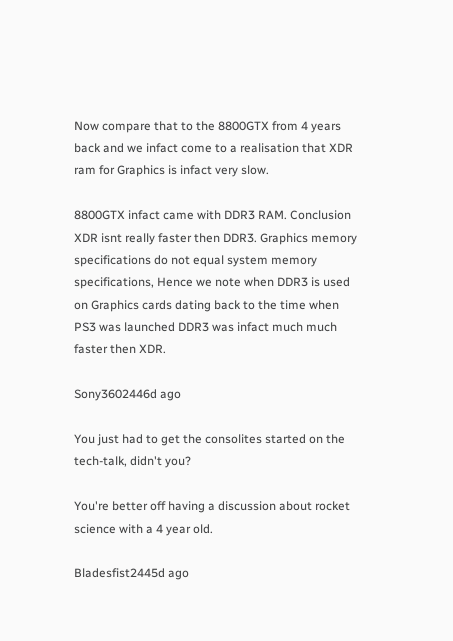Now compare that to the 8800GTX from 4 years back and we infact come to a realisation that XDR ram for Graphics is infact very slow.

8800GTX infact came with DDR3 RAM. Conclusion XDR isnt really faster then DDR3. Graphics memory specifications do not equal system memory specifications, Hence we note when DDR3 is used on Graphics cards dating back to the time when PS3 was launched DDR3 was infact much much faster then XDR.

Sony3602446d ago

You just had to get the consolites started on the tech-talk, didn't you?

You're better off having a discussion about rocket science with a 4 year old.

Bladesfist2445d ago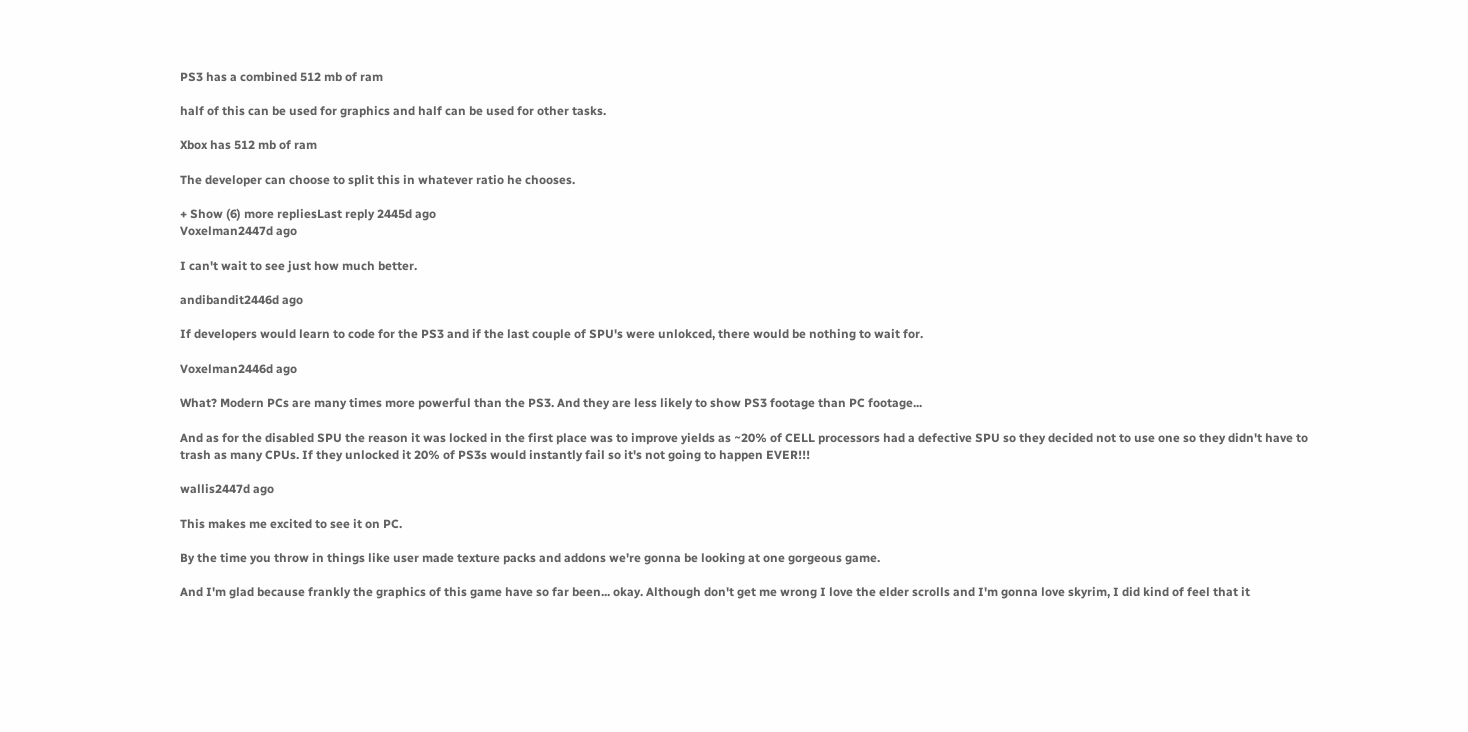PS3 has a combined 512 mb of ram

half of this can be used for graphics and half can be used for other tasks.

Xbox has 512 mb of ram

The developer can choose to split this in whatever ratio he chooses.

+ Show (6) more repliesLast reply 2445d ago
Voxelman2447d ago

I can't wait to see just how much better.

andibandit2446d ago

If developers would learn to code for the PS3 and if the last couple of SPU's were unlokced, there would be nothing to wait for.

Voxelman2446d ago

What? Modern PCs are many times more powerful than the PS3. And they are less likely to show PS3 footage than PC footage...

And as for the disabled SPU the reason it was locked in the first place was to improve yields as ~20% of CELL processors had a defective SPU so they decided not to use one so they didn't have to trash as many CPUs. If they unlocked it 20% of PS3s would instantly fail so it's not going to happen EVER!!!

wallis2447d ago

This makes me excited to see it on PC.

By the time you throw in things like user made texture packs and addons we're gonna be looking at one gorgeous game.

And I'm glad because frankly the graphics of this game have so far been... okay. Although don't get me wrong I love the elder scrolls and I'm gonna love skyrim, I did kind of feel that it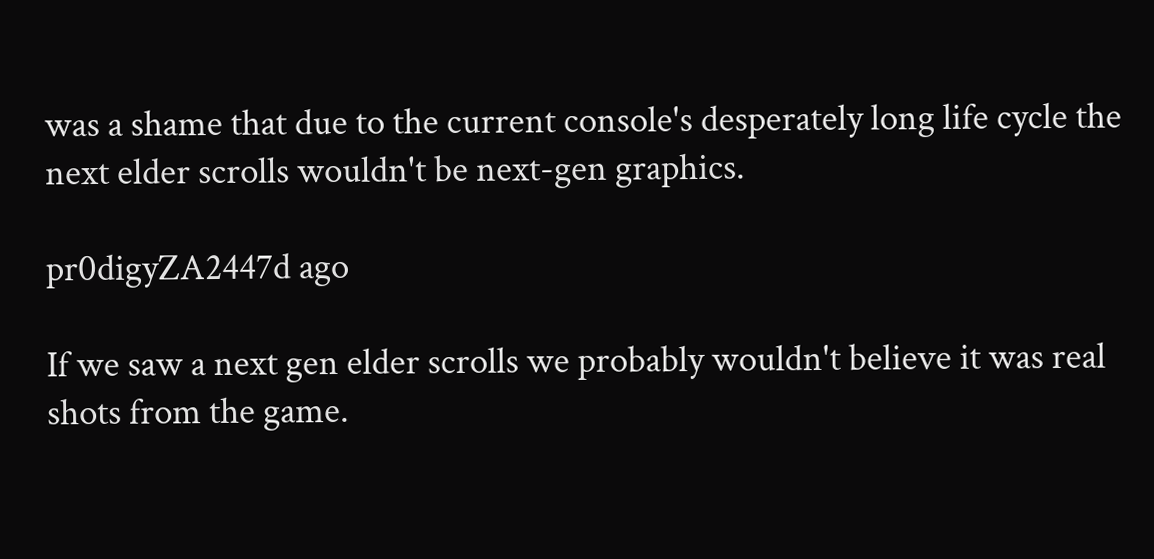was a shame that due to the current console's desperately long life cycle the next elder scrolls wouldn't be next-gen graphics.

pr0digyZA2447d ago

If we saw a next gen elder scrolls we probably wouldn't believe it was real shots from the game.